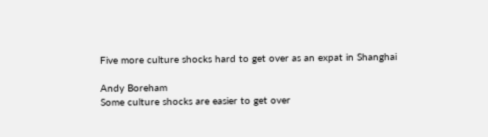Five more culture shocks hard to get over as an expat in Shanghai

Andy Boreham
Some culture shocks are easier to get over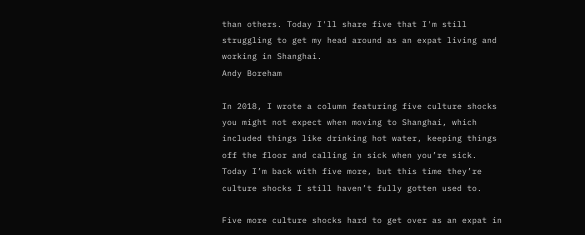than others. Today I'll share five that I'm still struggling to get my head around as an expat living and working in Shanghai.
Andy Boreham

In 2018, I wrote a column featuring five culture shocks you might not expect when moving to Shanghai, which included things like drinking hot water, keeping things off the floor and calling in sick when you’re sick. Today I’m back with five more, but this time they’re culture shocks I still haven’t fully gotten used to.

Five more culture shocks hard to get over as an expat in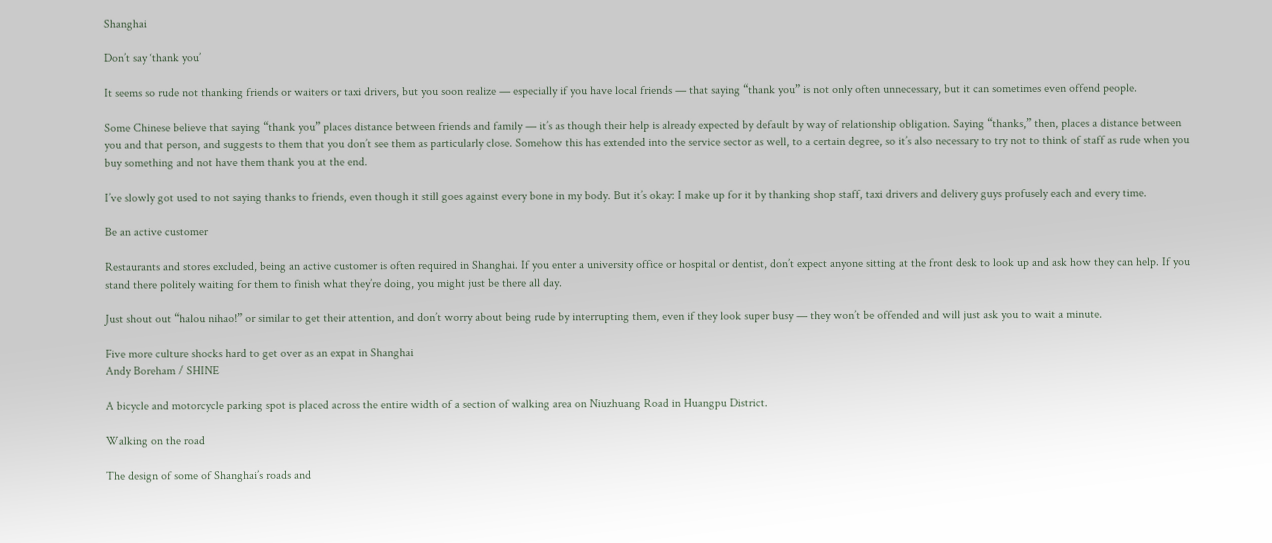Shanghai

Don’t say ‘thank you’

It seems so rude not thanking friends or waiters or taxi drivers, but you soon realize — especially if you have local friends — that saying “thank you” is not only often unnecessary, but it can sometimes even offend people.

Some Chinese believe that saying “thank you” places distance between friends and family — it’s as though their help is already expected by default by way of relationship obligation. Saying “thanks,” then, places a distance between you and that person, and suggests to them that you don’t see them as particularly close. Somehow this has extended into the service sector as well, to a certain degree, so it’s also necessary to try not to think of staff as rude when you buy something and not have them thank you at the end.

I’ve slowly got used to not saying thanks to friends, even though it still goes against every bone in my body. But it’s okay: I make up for it by thanking shop staff, taxi drivers and delivery guys profusely each and every time.

Be an active customer

Restaurants and stores excluded, being an active customer is often required in Shanghai. If you enter a university office or hospital or dentist, don’t expect anyone sitting at the front desk to look up and ask how they can help. If you stand there politely waiting for them to finish what they’re doing, you might just be there all day.

Just shout out “halou nihao!” or similar to get their attention, and don’t worry about being rude by interrupting them, even if they look super busy — they won’t be offended and will just ask you to wait a minute.

Five more culture shocks hard to get over as an expat in Shanghai
Andy Boreham / SHINE

A bicycle and motorcycle parking spot is placed across the entire width of a section of walking area on Niuzhuang Road in Huangpu District.

Walking on the road

The design of some of Shanghai’s roads and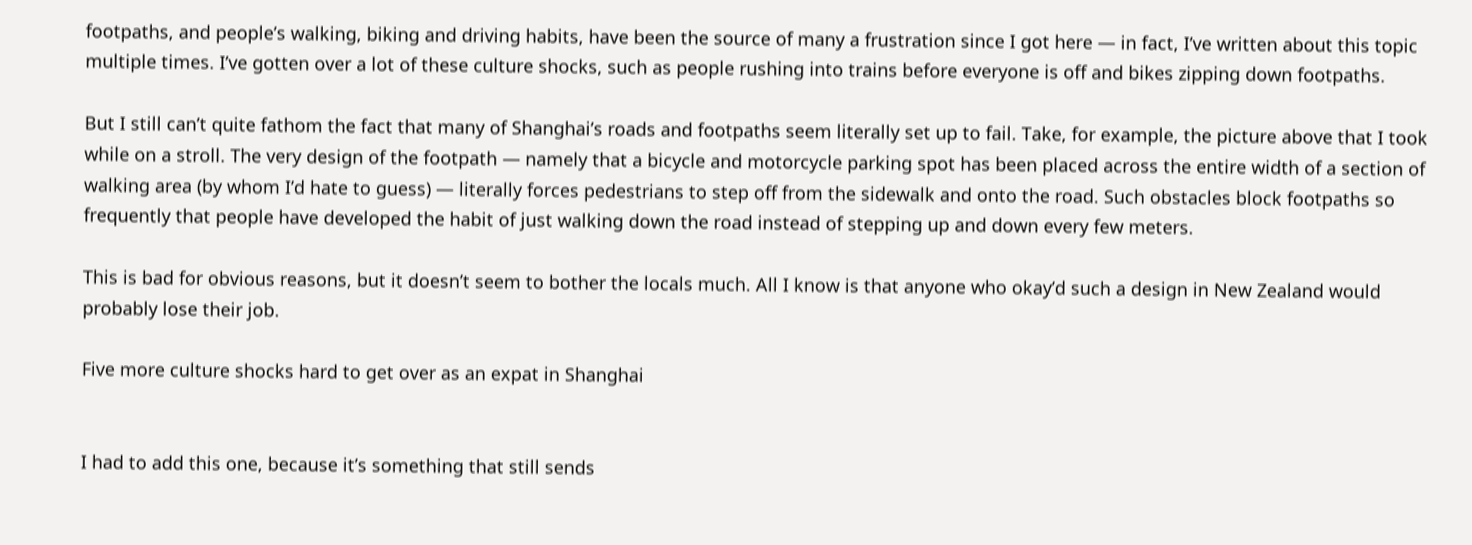footpaths, and people’s walking, biking and driving habits, have been the source of many a frustration since I got here — in fact, I’ve written about this topic multiple times. I’ve gotten over a lot of these culture shocks, such as people rushing into trains before everyone is off and bikes zipping down footpaths.

But I still can’t quite fathom the fact that many of Shanghai’s roads and footpaths seem literally set up to fail. Take, for example, the picture above that I took while on a stroll. The very design of the footpath — namely that a bicycle and motorcycle parking spot has been placed across the entire width of a section of walking area (by whom I’d hate to guess) — literally forces pedestrians to step off from the sidewalk and onto the road. Such obstacles block footpaths so frequently that people have developed the habit of just walking down the road instead of stepping up and down every few meters.

This is bad for obvious reasons, but it doesn’t seem to bother the locals much. All I know is that anyone who okay’d such a design in New Zealand would probably lose their job.

Five more culture shocks hard to get over as an expat in Shanghai


I had to add this one, because it’s something that still sends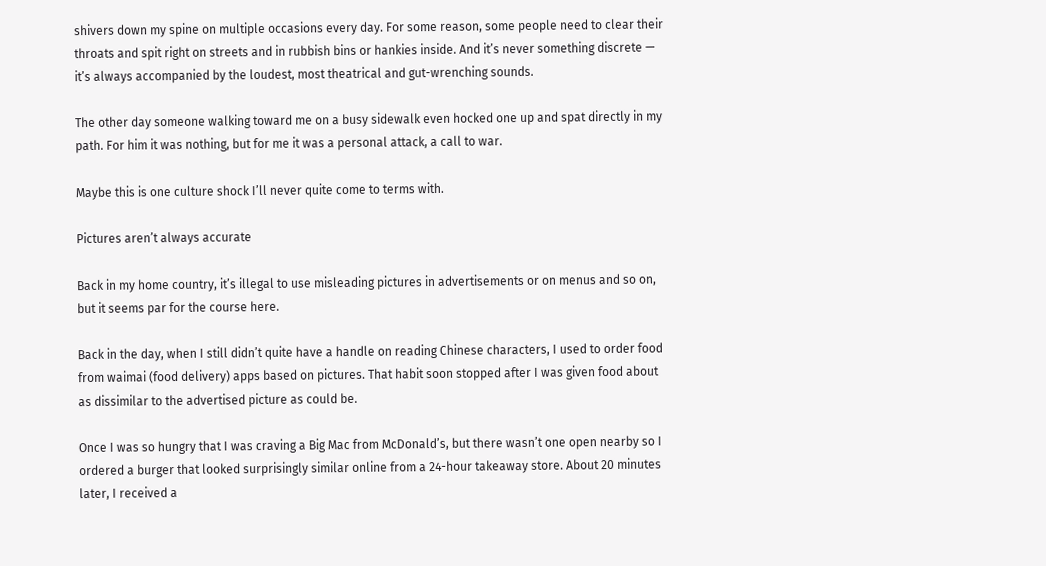shivers down my spine on multiple occasions every day. For some reason, some people need to clear their throats and spit right on streets and in rubbish bins or hankies inside. And it’s never something discrete — it’s always accompanied by the loudest, most theatrical and gut-wrenching sounds.

The other day someone walking toward me on a busy sidewalk even hocked one up and spat directly in my path. For him it was nothing, but for me it was a personal attack, a call to war.

Maybe this is one culture shock I’ll never quite come to terms with.

Pictures aren’t always accurate

Back in my home country, it’s illegal to use misleading pictures in advertisements or on menus and so on, but it seems par for the course here.

Back in the day, when I still didn’t quite have a handle on reading Chinese characters, I used to order food from waimai (food delivery) apps based on pictures. That habit soon stopped after I was given food about as dissimilar to the advertised picture as could be.

Once I was so hungry that I was craving a Big Mac from McDonald’s, but there wasn’t one open nearby so I ordered a burger that looked surprisingly similar online from a 24-hour takeaway store. About 20 minutes later, I received a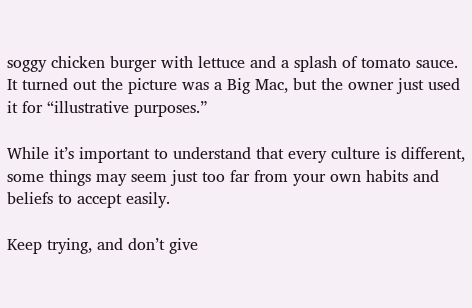soggy chicken burger with lettuce and a splash of tomato sauce. It turned out the picture was a Big Mac, but the owner just used it for “illustrative purposes.”

While it’s important to understand that every culture is different, some things may seem just too far from your own habits and beliefs to accept easily.

Keep trying, and don’t give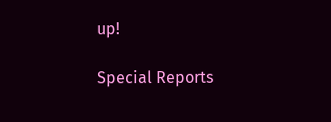up!

Special Reports